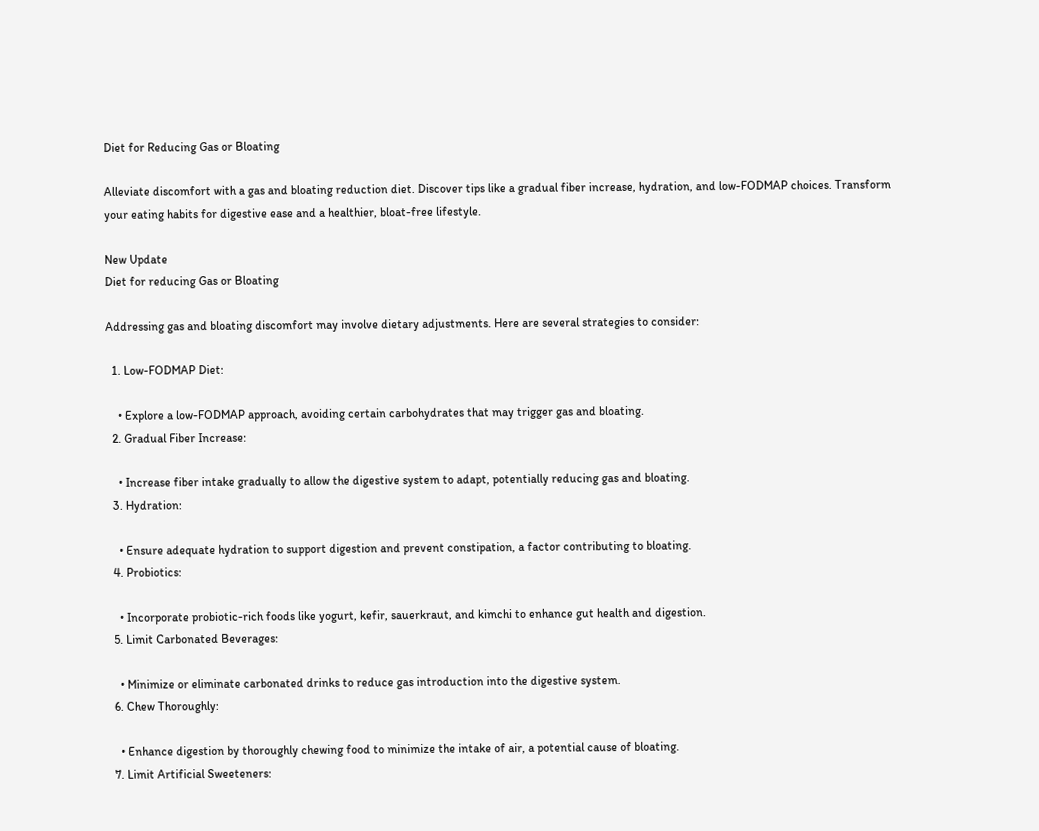Diet for Reducing Gas or Bloating

Alleviate discomfort with a gas and bloating reduction diet. Discover tips like a gradual fiber increase, hydration, and low-FODMAP choices. Transform your eating habits for digestive ease and a healthier, bloat-free lifestyle.

New Update
Diet for reducing Gas or Bloating

Addressing gas and bloating discomfort may involve dietary adjustments. Here are several strategies to consider:

  1. Low-FODMAP Diet:

    • Explore a low-FODMAP approach, avoiding certain carbohydrates that may trigger gas and bloating.
  2. Gradual Fiber Increase:

    • Increase fiber intake gradually to allow the digestive system to adapt, potentially reducing gas and bloating.
  3. Hydration:

    • Ensure adequate hydration to support digestion and prevent constipation, a factor contributing to bloating.
  4. Probiotics:

    • Incorporate probiotic-rich foods like yogurt, kefir, sauerkraut, and kimchi to enhance gut health and digestion.
  5. Limit Carbonated Beverages:

    • Minimize or eliminate carbonated drinks to reduce gas introduction into the digestive system.
  6. Chew Thoroughly:

    • Enhance digestion by thoroughly chewing food to minimize the intake of air, a potential cause of bloating.
  7. Limit Artificial Sweeteners: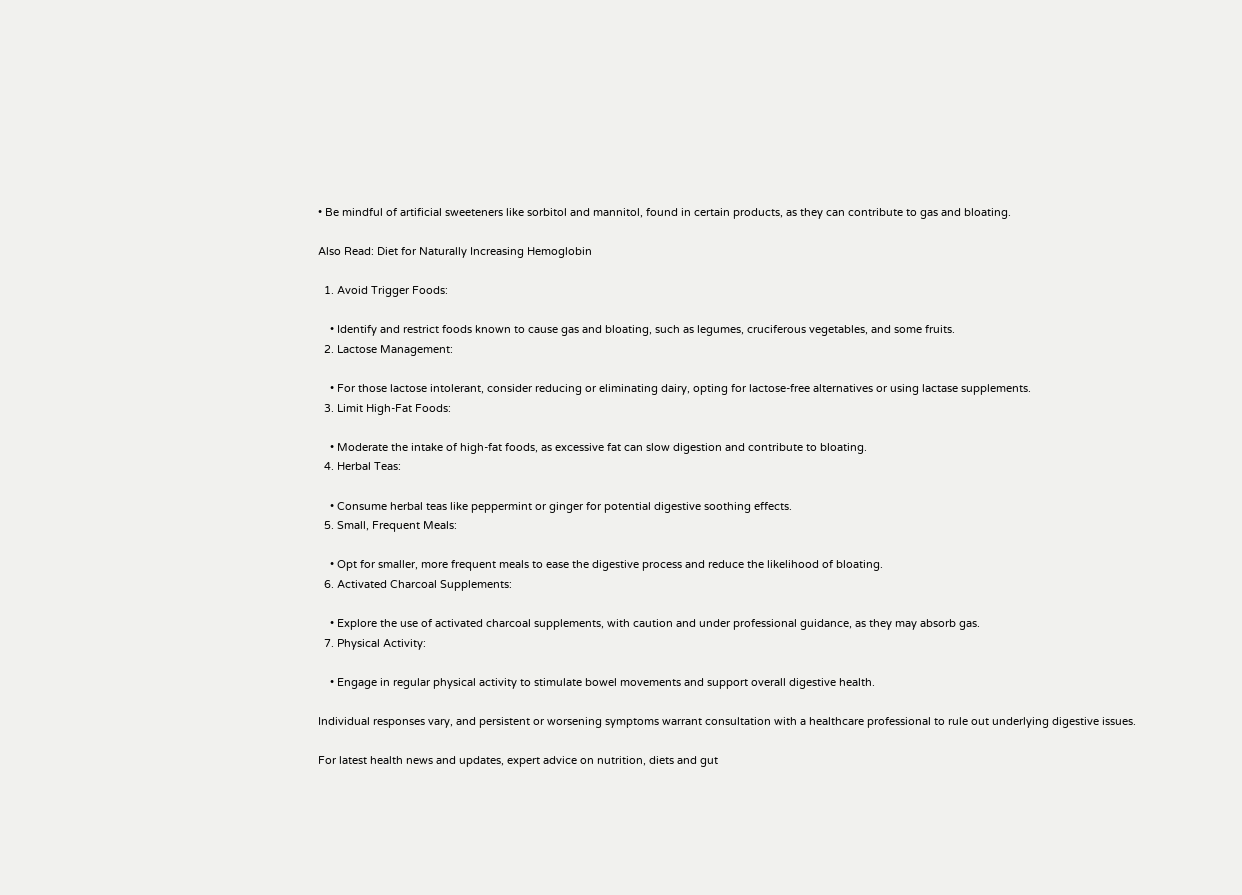• Be mindful of artificial sweeteners like sorbitol and mannitol, found in certain products, as they can contribute to gas and bloating.

Also Read: Diet for Naturally Increasing Hemoglobin

  1. Avoid Trigger Foods:

    • Identify and restrict foods known to cause gas and bloating, such as legumes, cruciferous vegetables, and some fruits.
  2. Lactose Management:

    • For those lactose intolerant, consider reducing or eliminating dairy, opting for lactose-free alternatives or using lactase supplements.
  3. Limit High-Fat Foods:

    • Moderate the intake of high-fat foods, as excessive fat can slow digestion and contribute to bloating.
  4. Herbal Teas:

    • Consume herbal teas like peppermint or ginger for potential digestive soothing effects.
  5. Small, Frequent Meals:

    • Opt for smaller, more frequent meals to ease the digestive process and reduce the likelihood of bloating.
  6. Activated Charcoal Supplements:

    • Explore the use of activated charcoal supplements, with caution and under professional guidance, as they may absorb gas.
  7. Physical Activity:

    • Engage in regular physical activity to stimulate bowel movements and support overall digestive health.

Individual responses vary, and persistent or worsening symptoms warrant consultation with a healthcare professional to rule out underlying digestive issues.

For latest health news and updates, expert advice on nutrition, diets and gut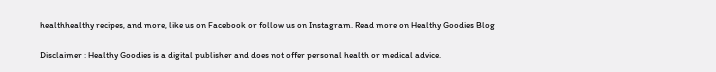healthhealthy recipes, and more, like us on Facebook or follow us on Instagram. Read more on Healthy Goodies Blog

Disclaimer : Healthy Goodies is a digital publisher and does not offer personal health or medical advice.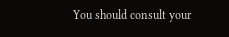You should consult your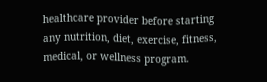healthcare provider before starting any nutrition, diet, exercise, fitness, medical, or wellness program.